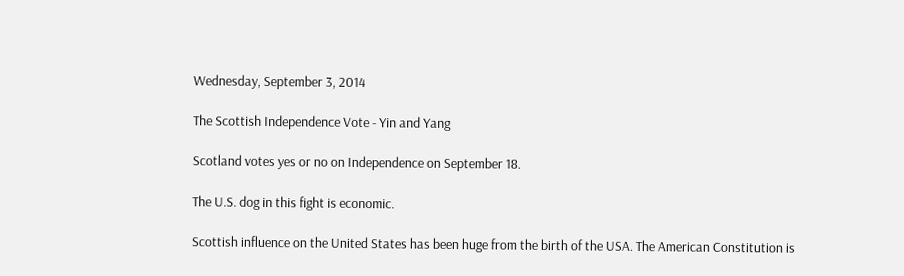Wednesday, September 3, 2014

The Scottish Independence Vote - Yin and Yang

Scotland votes yes or no on Independence on September 18.

The U.S. dog in this fight is economic.

Scottish influence on the United States has been huge from the birth of the USA. The American Constitution is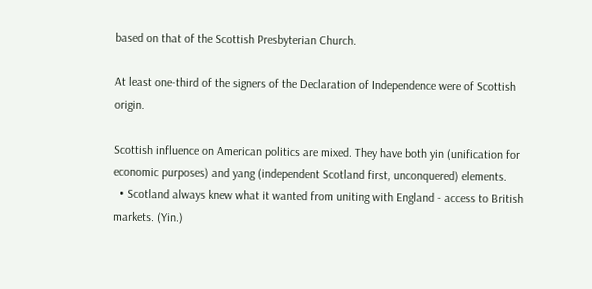based on that of the Scottish Presbyterian Church.

At least one-third of the signers of the Declaration of Independence were of Scottish origin.

Scottish influence on American politics are mixed. They have both yin (unification for economic purposes) and yang (independent Scotland first, unconquered) elements.
  • Scotland always knew what it wanted from uniting with England - access to British markets. (Yin.)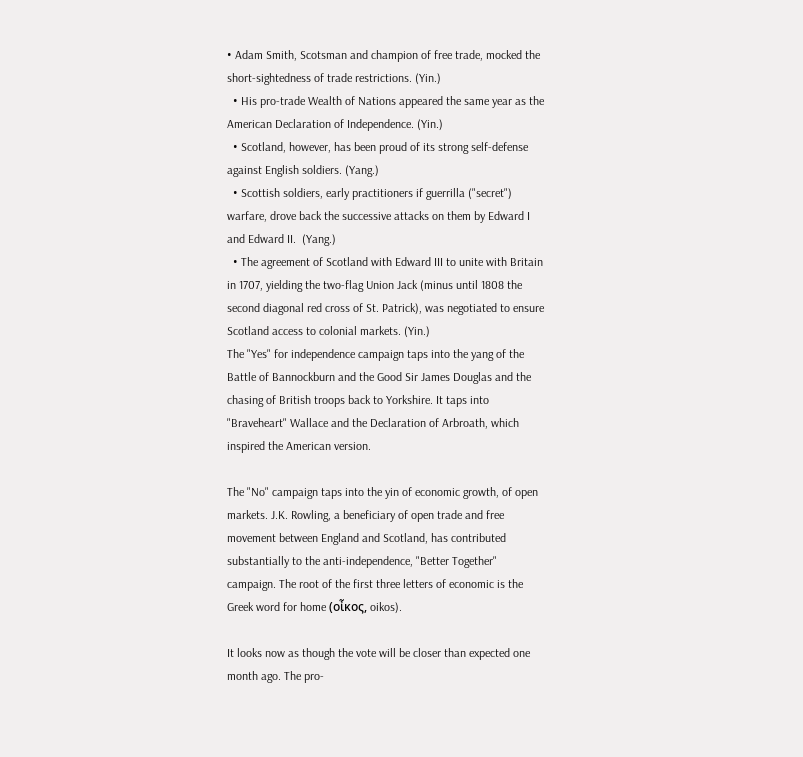• Adam Smith, Scotsman and champion of free trade, mocked the short-sightedness of trade restrictions. (Yin.)
  • His pro-trade Wealth of Nations appeared the same year as the American Declaration of Independence. (Yin.)
  • Scotland, however, has been proud of its strong self-defense against English soldiers. (Yang.)
  • Scottish soldiers, early practitioners if guerrilla ("secret") warfare, drove back the successive attacks on them by Edward I and Edward II.  (Yang.)
  • The agreement of Scotland with Edward III to unite with Britain in 1707, yielding the two-flag Union Jack (minus until 1808 the second diagonal red cross of St. Patrick), was negotiated to ensure Scotland access to colonial markets. (Yin.)
The "Yes" for independence campaign taps into the yang of the Battle of Bannockburn and the Good Sir James Douglas and the chasing of British troops back to Yorkshire. It taps into "Braveheart" Wallace and the Declaration of Arbroath, which inspired the American version.

The "No" campaign taps into the yin of economic growth, of open markets. J.K. Rowling, a beneficiary of open trade and free movement between England and Scotland, has contributed substantially to the anti-independence, "Better Together" campaign. The root of the first three letters of economic is the Greek word for home (οἶκος, oikos).

It looks now as though the vote will be closer than expected one month ago. The pro-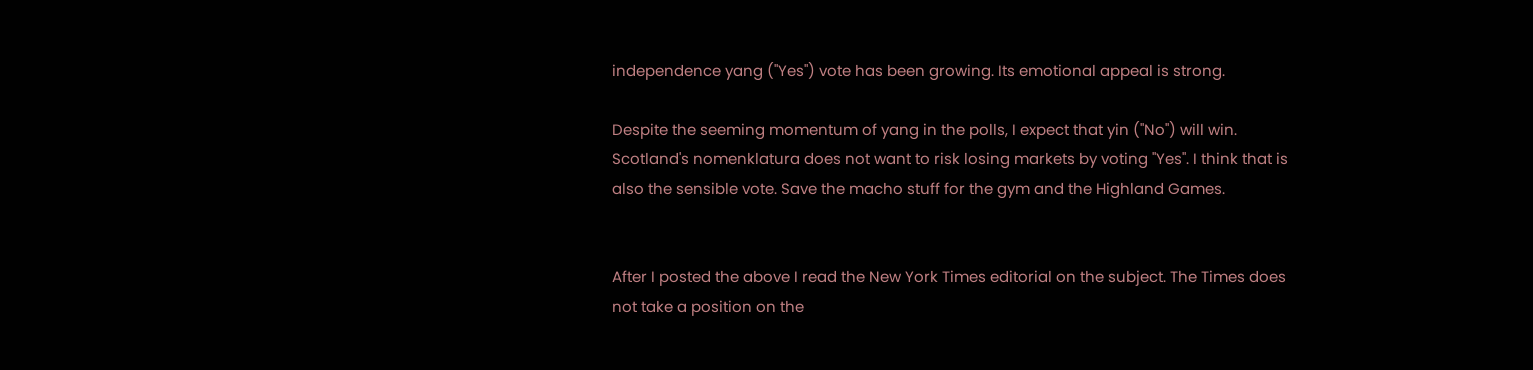independence yang ("Yes") vote has been growing. Its emotional appeal is strong.

Despite the seeming momentum of yang in the polls, I expect that yin ("No") will win. Scotland's nomenklatura does not want to risk losing markets by voting "Yes". I think that is also the sensible vote. Save the macho stuff for the gym and the Highland Games.


After I posted the above I read the New York Times editorial on the subject. The Times does not take a position on the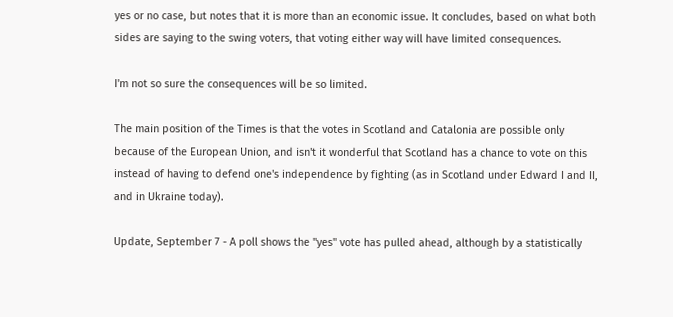yes or no case, but notes that it is more than an economic issue. It concludes, based on what both sides are saying to the swing voters, that voting either way will have limited consequences.

I'm not so sure the consequences will be so limited.

The main position of the Times is that the votes in Scotland and Catalonia are possible only because of the European Union, and isn't it wonderful that Scotland has a chance to vote on this instead of having to defend one's independence by fighting (as in Scotland under Edward I and II, and in Ukraine today).

Update, September 7 - A poll shows the "yes" vote has pulled ahead, although by a statistically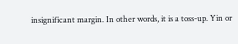insignificant margin. In other words, it is a toss-up. Yin or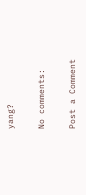yang?

No comments:

Post a Comment